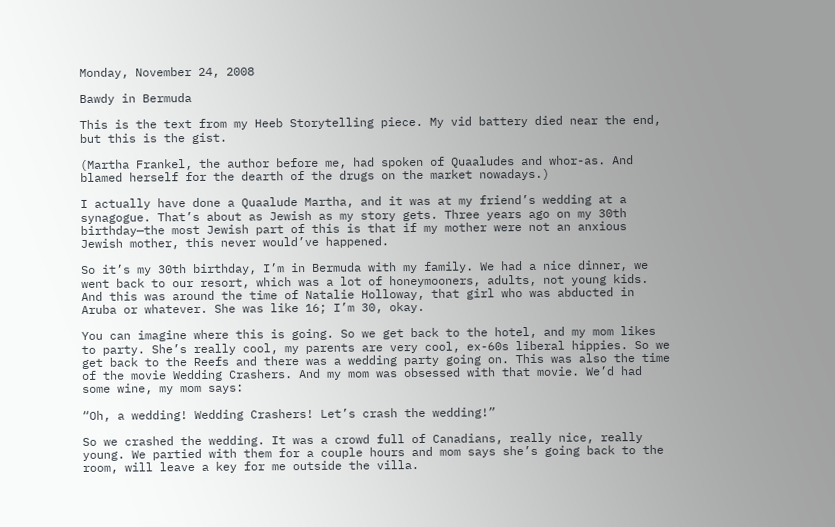Monday, November 24, 2008

Bawdy in Bermuda

This is the text from my Heeb Storytelling piece. My vid battery died near the end, but this is the gist.

(Martha Frankel, the author before me, had spoken of Quaaludes and whor-as. And blamed herself for the dearth of the drugs on the market nowadays.)

I actually have done a Quaalude Martha, and it was at my friend’s wedding at a synagogue. That’s about as Jewish as my story gets. Three years ago on my 30th birthday—the most Jewish part of this is that if my mother were not an anxious Jewish mother, this never would’ve happened.

So it’s my 30th birthday, I’m in Bermuda with my family. We had a nice dinner, we went back to our resort, which was a lot of honeymooners, adults, not young kids. And this was around the time of Natalie Holloway, that girl who was abducted in Aruba or whatever. She was like 16; I’m 30, okay.

You can imagine where this is going. So we get back to the hotel, and my mom likes to party. She’s really cool, my parents are very cool, ex-60s liberal hippies. So we get back to the Reefs and there was a wedding party going on. This was also the time of the movie Wedding Crashers. And my mom was obsessed with that movie. We’d had some wine, my mom says:

“Oh, a wedding! Wedding Crashers! Let’s crash the wedding!”

So we crashed the wedding. It was a crowd full of Canadians, really nice, really young. We partied with them for a couple hours and mom says she’s going back to the room, will leave a key for me outside the villa.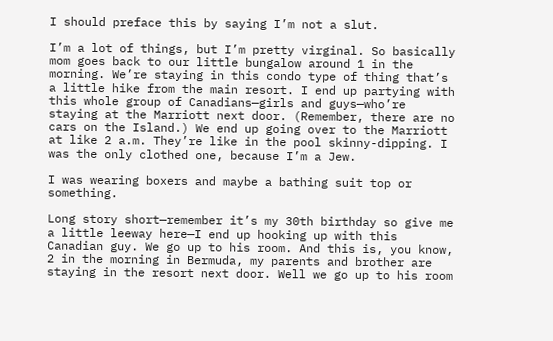I should preface this by saying I’m not a slut.

I’m a lot of things, but I’m pretty virginal. So basically mom goes back to our little bungalow around 1 in the morning. We’re staying in this condo type of thing that’s a little hike from the main resort. I end up partying with this whole group of Canadians—girls and guys—who’re staying at the Marriott next door. (Remember, there are no cars on the Island.) We end up going over to the Marriott at like 2 a.m. They’re like in the pool skinny-dipping. I was the only clothed one, because I’m a Jew.

I was wearing boxers and maybe a bathing suit top or something.

Long story short—remember it’s my 30th birthday so give me a little leeway here—I end up hooking up with this Canadian guy. We go up to his room. And this is, you know, 2 in the morning in Bermuda, my parents and brother are staying in the resort next door. Well we go up to his room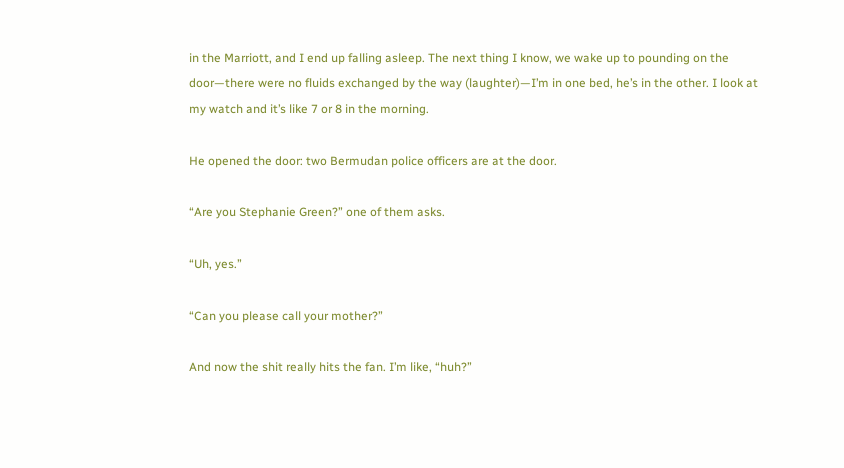in the Marriott, and I end up falling asleep. The next thing I know, we wake up to pounding on the door—there were no fluids exchanged by the way (laughter)—I’m in one bed, he’s in the other. I look at my watch and it’s like 7 or 8 in the morning.

He opened the door: two Bermudan police officers are at the door.

“Are you Stephanie Green?” one of them asks.

“Uh, yes.”

“Can you please call your mother?”

And now the shit really hits the fan. I’m like, “huh?”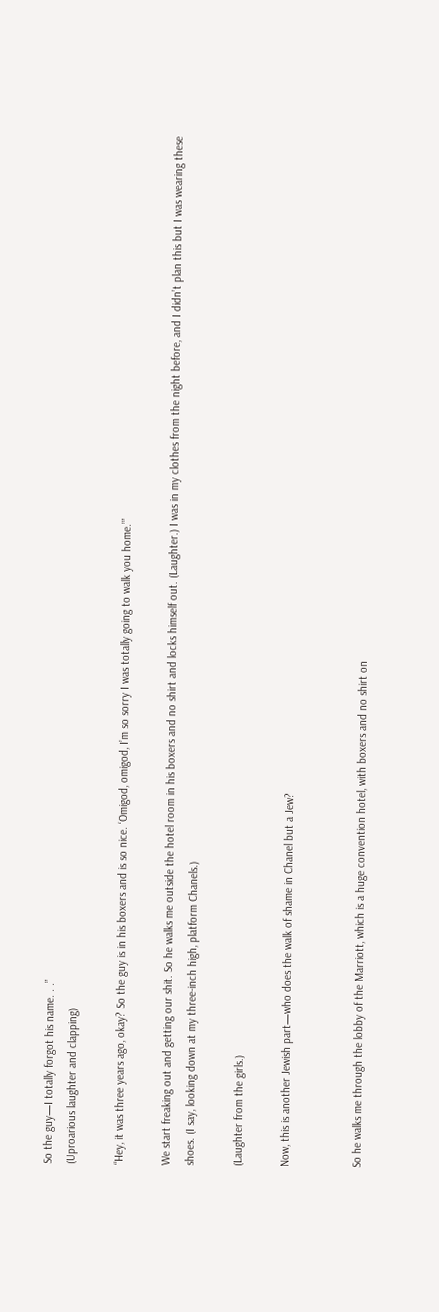So the guy—I totally forgot his name. . .”
(Uproarious laughter and clapping)

“Hey, it was three years ago, okay? So the guy is in his boxers and is so nice. ‘Omigod, omigod, I’m so sorry I was totally going to walk you home.’”

We start freaking out and getting our shit. So he walks me outside the hotel room in his boxers and no shirt and locks himself out. (Laughter.) I was in my clothes from the night before, and I didn’t plan this but I was wearing these shoes. (I say, looking down at my three-inch high, platform Chanels.)

(Laughter from the girls.)

Now, this is another Jewish part—who does the walk of shame in Chanel but a Jew?


So he walks me through the lobby of the Marriott, which is a huge convention hotel, with boxers and no shirt on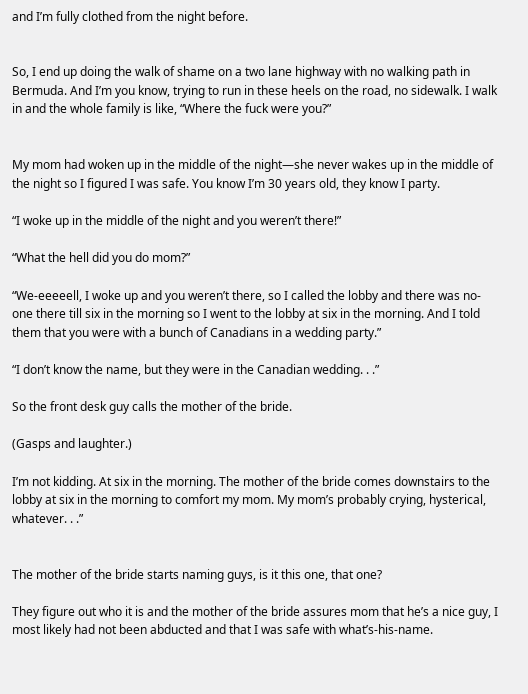and I’m fully clothed from the night before.


So, I end up doing the walk of shame on a two lane highway with no walking path in Bermuda. And I’m you know, trying to run in these heels on the road, no sidewalk. I walk in and the whole family is like, “Where the fuck were you?”


My mom had woken up in the middle of the night—she never wakes up in the middle of the night so I figured I was safe. You know I’m 30 years old, they know I party.

“I woke up in the middle of the night and you weren’t there!”

“What the hell did you do mom?”

“We-eeeeell, I woke up and you weren’t there, so I called the lobby and there was no-one there till six in the morning so I went to the lobby at six in the morning. And I told them that you were with a bunch of Canadians in a wedding party.”

“I don’t know the name, but they were in the Canadian wedding. . .”

So the front desk guy calls the mother of the bride.

(Gasps and laughter.)

I’m not kidding. At six in the morning. The mother of the bride comes downstairs to the lobby at six in the morning to comfort my mom. My mom’s probably crying, hysterical, whatever. . .”


The mother of the bride starts naming guys, is it this one, that one?

They figure out who it is and the mother of the bride assures mom that he’s a nice guy, I most likely had not been abducted and that I was safe with what’s-his-name.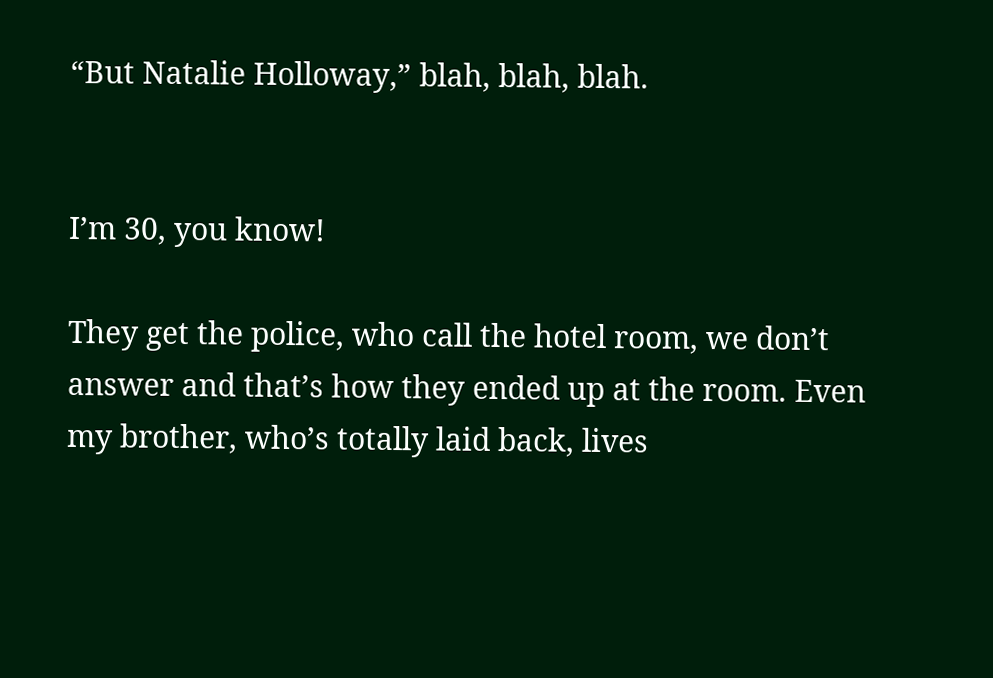“But Natalie Holloway,” blah, blah, blah.


I’m 30, you know!

They get the police, who call the hotel room, we don’t answer and that’s how they ended up at the room. Even my brother, who’s totally laid back, lives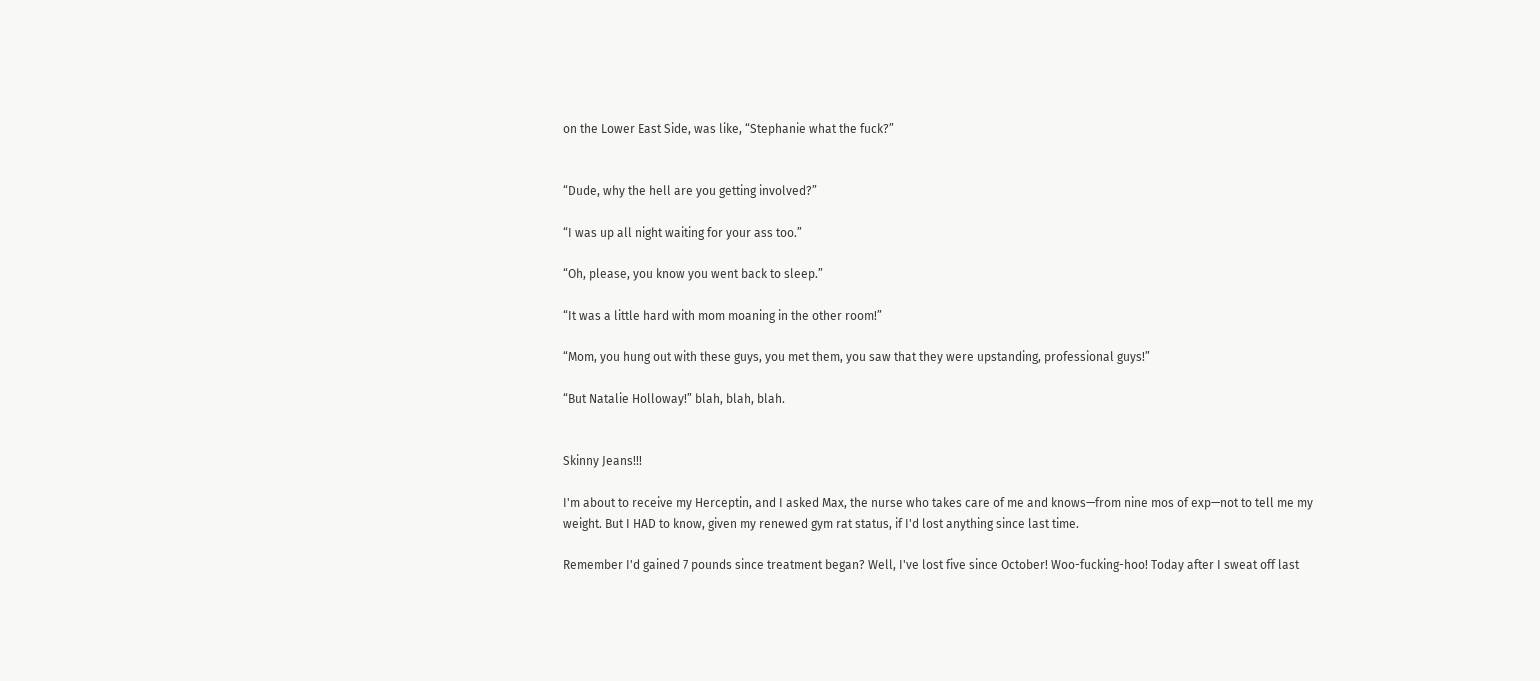on the Lower East Side, was like, “Stephanie what the fuck?”


“Dude, why the hell are you getting involved?”

“I was up all night waiting for your ass too.”

“Oh, please, you know you went back to sleep.”

“It was a little hard with mom moaning in the other room!”

“Mom, you hung out with these guys, you met them, you saw that they were upstanding, professional guys!”

“But Natalie Holloway!” blah, blah, blah.


Skinny Jeans!!!

I'm about to receive my Herceptin, and I asked Max, the nurse who takes care of me and knows—from nine mos of exp—not to tell me my weight. But I HAD to know, given my renewed gym rat status, if I'd lost anything since last time.

Remember I'd gained 7 pounds since treatment began? Well, I've lost five since October! Woo-fucking-hoo! Today after I sweat off last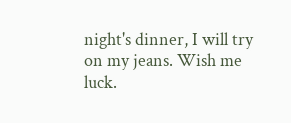night's dinner, I will try on my jeans. Wish me luck.